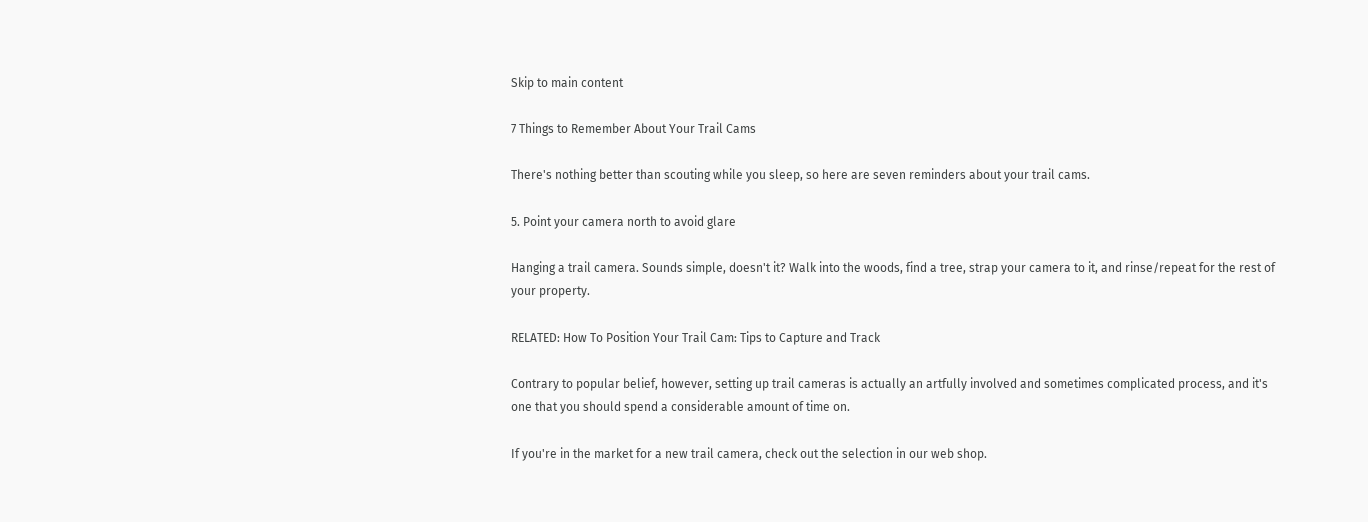Skip to main content

7 Things to Remember About Your Trail Cams

There's nothing better than scouting while you sleep, so here are seven reminders about your trail cams.

5. Point your camera north to avoid glare

Hanging a trail camera. Sounds simple, doesn't it? Walk into the woods, find a tree, strap your camera to it, and rinse/repeat for the rest of your property.

RELATED: How To Position Your Trail Cam: Tips to Capture and Track

Contrary to popular belief, however, setting up trail cameras is actually an artfully involved and sometimes complicated process, and it's one that you should spend a considerable amount of time on.

If you're in the market for a new trail camera, check out the selection in our web shop.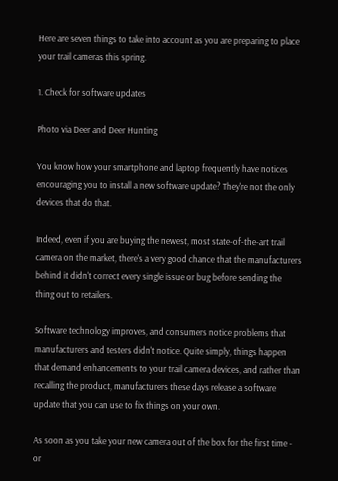Here are seven things to take into account as you are preparing to place your trail cameras this spring.

1. Check for software updates

Photo via Deer and Deer Hunting

You know how your smartphone and laptop frequently have notices encouraging you to install a new software update? They're not the only devices that do that.

Indeed, even if you are buying the newest, most state-of-the-art trail camera on the market, there's a very good chance that the manufacturers behind it didn't correct every single issue or bug before sending the thing out to retailers.

Software technology improves, and consumers notice problems that manufacturers and testers didn't notice. Quite simply, things happen that demand enhancements to your trail camera devices, and rather than recalling the product, manufacturers these days release a software update that you can use to fix things on your own.

As soon as you take your new camera out of the box for the first time - or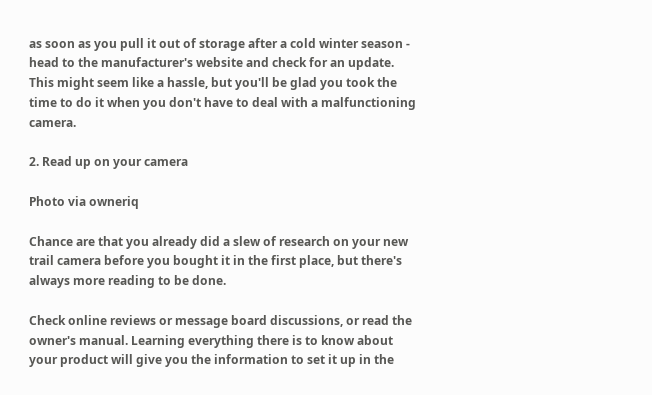as soon as you pull it out of storage after a cold winter season - head to the manufacturer's website and check for an update. This might seem like a hassle, but you'll be glad you took the time to do it when you don't have to deal with a malfunctioning camera.

2. Read up on your camera

Photo via owneriq

Chance are that you already did a slew of research on your new trail camera before you bought it in the first place, but there's always more reading to be done.

Check online reviews or message board discussions, or read the owner's manual. Learning everything there is to know about your product will give you the information to set it up in the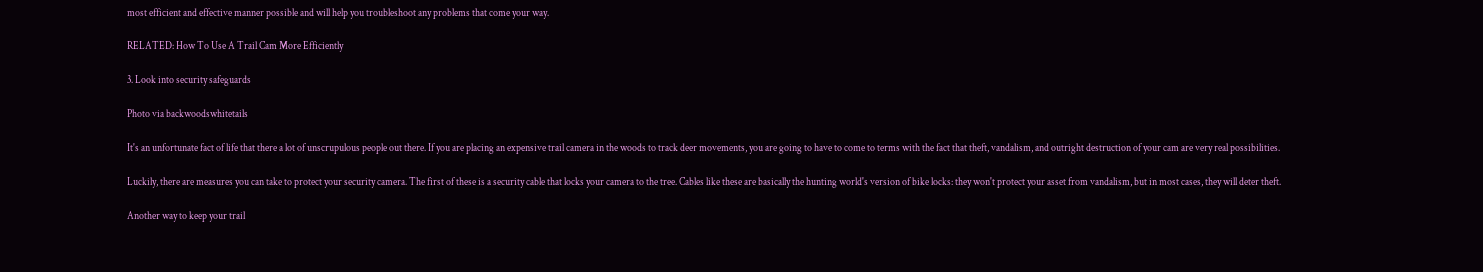most efficient and effective manner possible and will help you troubleshoot any problems that come your way.

RELATED: How To Use A Trail Cam More Efficiently

3. Look into security safeguards

Photo via backwoodswhitetails

It's an unfortunate fact of life that there a lot of unscrupulous people out there. If you are placing an expensive trail camera in the woods to track deer movements, you are going to have to come to terms with the fact that theft, vandalism, and outright destruction of your cam are very real possibilities.

Luckily, there are measures you can take to protect your security camera. The first of these is a security cable that locks your camera to the tree. Cables like these are basically the hunting world's version of bike locks: they won't protect your asset from vandalism, but in most cases, they will deter theft.

Another way to keep your trail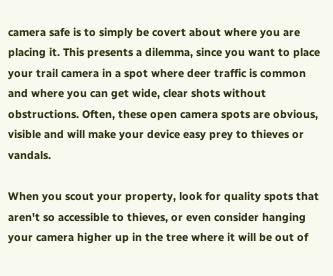camera safe is to simply be covert about where you are placing it. This presents a dilemma, since you want to place your trail camera in a spot where deer traffic is common and where you can get wide, clear shots without obstructions. Often, these open camera spots are obvious, visible and will make your device easy prey to thieves or vandals.

When you scout your property, look for quality spots that aren't so accessible to thieves, or even consider hanging your camera higher up in the tree where it will be out of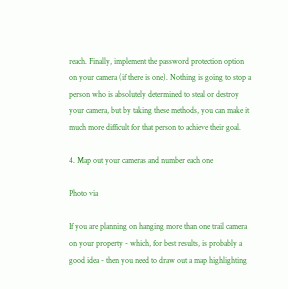reach. Finally, implement the password protection option on your camera (if there is one). Nothing is going to stop a person who is absolutely determined to steal or destroy your camera, but by taking these methods, you can make it much more difficult for that person to achieve their goal.

4. Map out your cameras and number each one

Photo via

If you are planning on hanging more than one trail camera on your property - which, for best results, is probably a good idea - then you need to draw out a map highlighting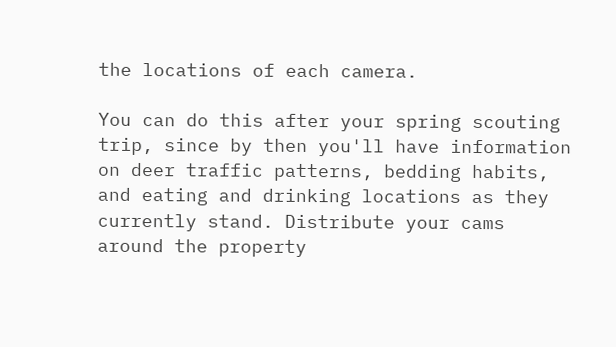the locations of each camera.

You can do this after your spring scouting trip, since by then you'll have information on deer traffic patterns, bedding habits, and eating and drinking locations as they currently stand. Distribute your cams around the property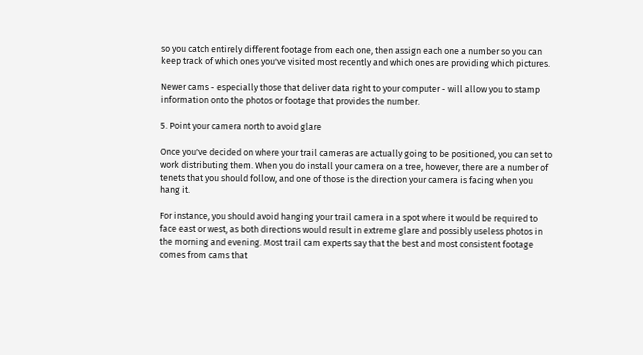so you catch entirely different footage from each one, then assign each one a number so you can keep track of which ones you've visited most recently and which ones are providing which pictures.

Newer cams - especially those that deliver data right to your computer - will allow you to stamp information onto the photos or footage that provides the number.

5. Point your camera north to avoid glare

Once you've decided on where your trail cameras are actually going to be positioned, you can set to work distributing them. When you do install your camera on a tree, however, there are a number of tenets that you should follow, and one of those is the direction your camera is facing when you hang it.

For instance, you should avoid hanging your trail camera in a spot where it would be required to face east or west, as both directions would result in extreme glare and possibly useless photos in the morning and evening. Most trail cam experts say that the best and most consistent footage comes from cams that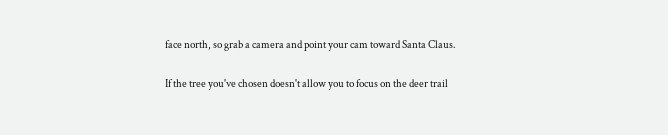face north, so grab a camera and point your cam toward Santa Claus.

If the tree you've chosen doesn't allow you to focus on the deer trail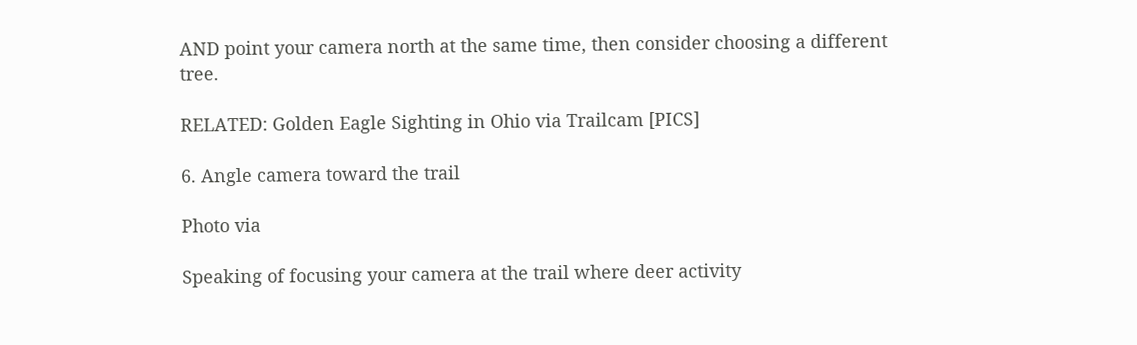AND point your camera north at the same time, then consider choosing a different tree.

RELATED: Golden Eagle Sighting in Ohio via Trailcam [PICS]

6. Angle camera toward the trail

Photo via

Speaking of focusing your camera at the trail where deer activity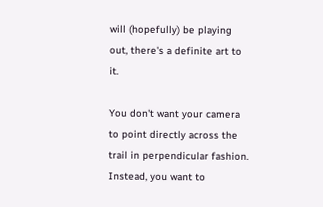will (hopefully) be playing out, there's a definite art to it.

You don't want your camera to point directly across the trail in perpendicular fashion. Instead, you want to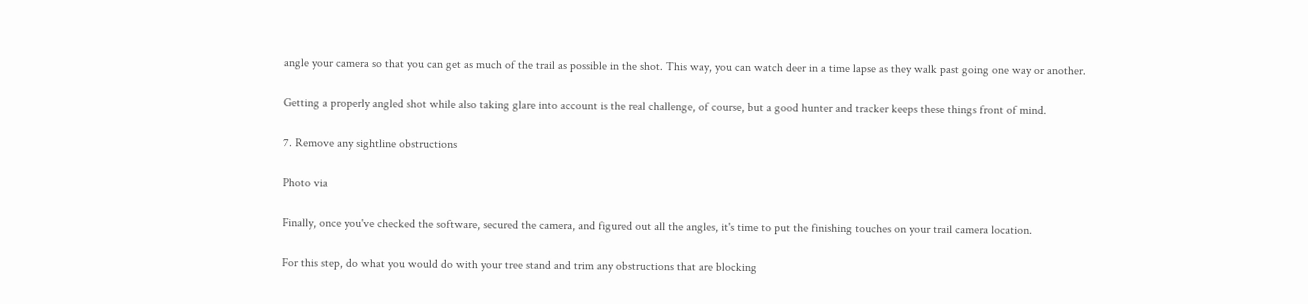angle your camera so that you can get as much of the trail as possible in the shot. This way, you can watch deer in a time lapse as they walk past going one way or another.

Getting a properly angled shot while also taking glare into account is the real challenge, of course, but a good hunter and tracker keeps these things front of mind.

7. Remove any sightline obstructions

Photo via

Finally, once you've checked the software, secured the camera, and figured out all the angles, it's time to put the finishing touches on your trail camera location.

For this step, do what you would do with your tree stand and trim any obstructions that are blocking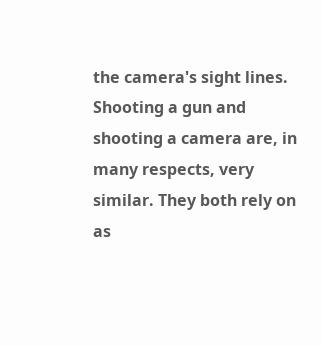the camera's sight lines. Shooting a gun and shooting a camera are, in many respects, very similar. They both rely on as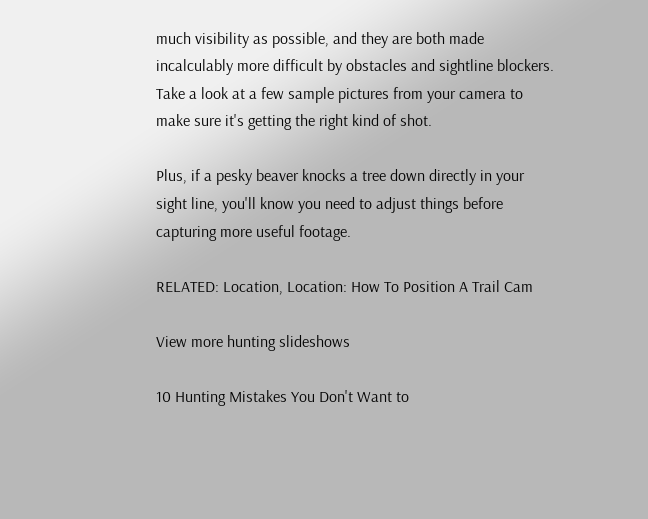much visibility as possible, and they are both made incalculably more difficult by obstacles and sightline blockers. Take a look at a few sample pictures from your camera to make sure it's getting the right kind of shot.

Plus, if a pesky beaver knocks a tree down directly in your sight line, you'll know you need to adjust things before capturing more useful footage.

RELATED: Location, Location: How To Position A Trail Cam

View more hunting slideshows

10 Hunting Mistakes You Don't Want to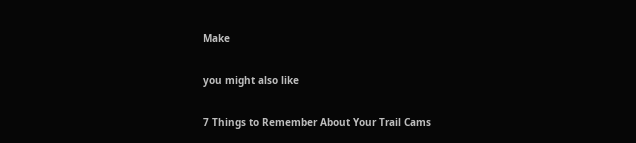Make

you might also like

7 Things to Remember About Your Trail Cams